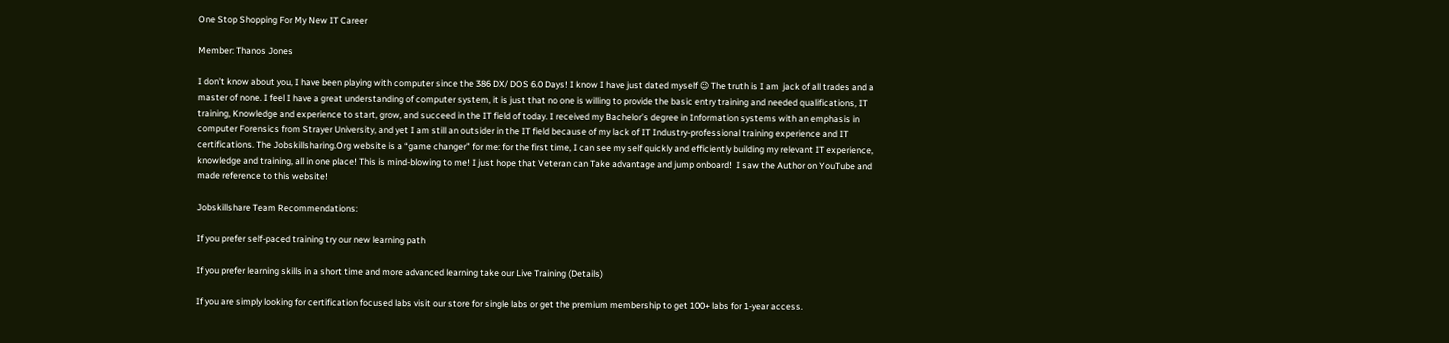One Stop Shopping For My New IT Career

Member: Thanos Jones

I don’t know about you, I have been playing with computer since the 386 DX/ DOS 6.0 Days! I know I have just dated myself 😉 The truth is I am  jack of all trades and a master of none. I feel I have a great understanding of computer system, it is just that no one is willing to provide the basic entry training and needed qualifications, IT training, Knowledge and experience to start, grow, and succeed in the IT field of today. I received my Bachelor’s degree in Information systems with an emphasis in computer Forensics from Strayer University, and yet I am still an outsider in the IT field because of my lack of IT Industry-professional training experience and IT certifications. The Jobskillsharing.Org website is a “game changer” for me: for the first time, I can see my self quickly and efficiently building my relevant IT experience, knowledge and training, all in one place! This is mind-blowing to me! I just hope that Veteran can Take advantage and jump onboard!  I saw the Author on YouTube and made reference to this website!

Jobskillshare Team Recommendations:

If you prefer self-paced training try our new learning path

If you prefer learning skills in a short time and more advanced learning take our Live Training (Details)

If you are simply looking for certification focused labs visit our store for single labs or get the premium membership to get 100+ labs for 1-year access.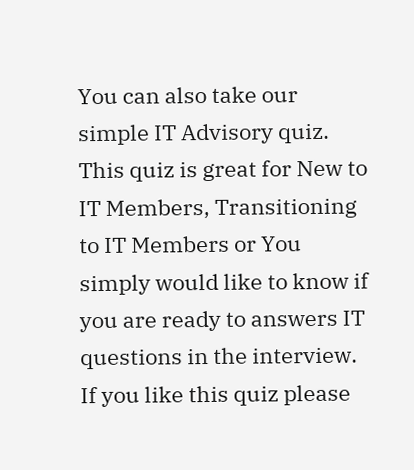You can also take our simple IT Advisory quiz. This quiz is great for New to IT Members, Transitioning to IT Members or You simply would like to know if you are ready to answers IT questions in the interview.  If you like this quiz please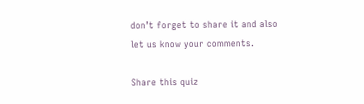don’t forget to share it and also let us know your comments.

Share this quiz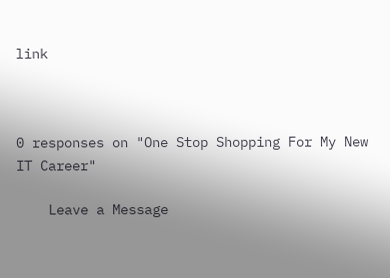link



0 responses on "One Stop Shopping For My New IT Career"

    Leave a Message